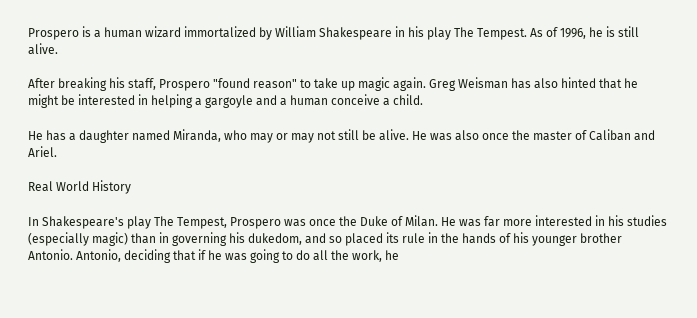Prospero is a human wizard immortalized by William Shakespeare in his play The Tempest. As of 1996, he is still alive.

After breaking his staff, Prospero "found reason" to take up magic again. Greg Weisman has also hinted that he might be interested in helping a gargoyle and a human conceive a child.

He has a daughter named Miranda, who may or may not still be alive. He was also once the master of Caliban and Ariel.

Real World History

In Shakespeare's play The Tempest, Prospero was once the Duke of Milan. He was far more interested in his studies (especially magic) than in governing his dukedom, and so placed its rule in the hands of his younger brother Antonio. Antonio, deciding that if he was going to do all the work, he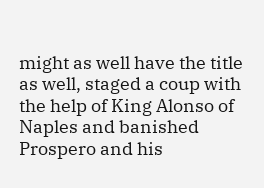might as well have the title as well, staged a coup with the help of King Alonso of Naples and banished Prospero and his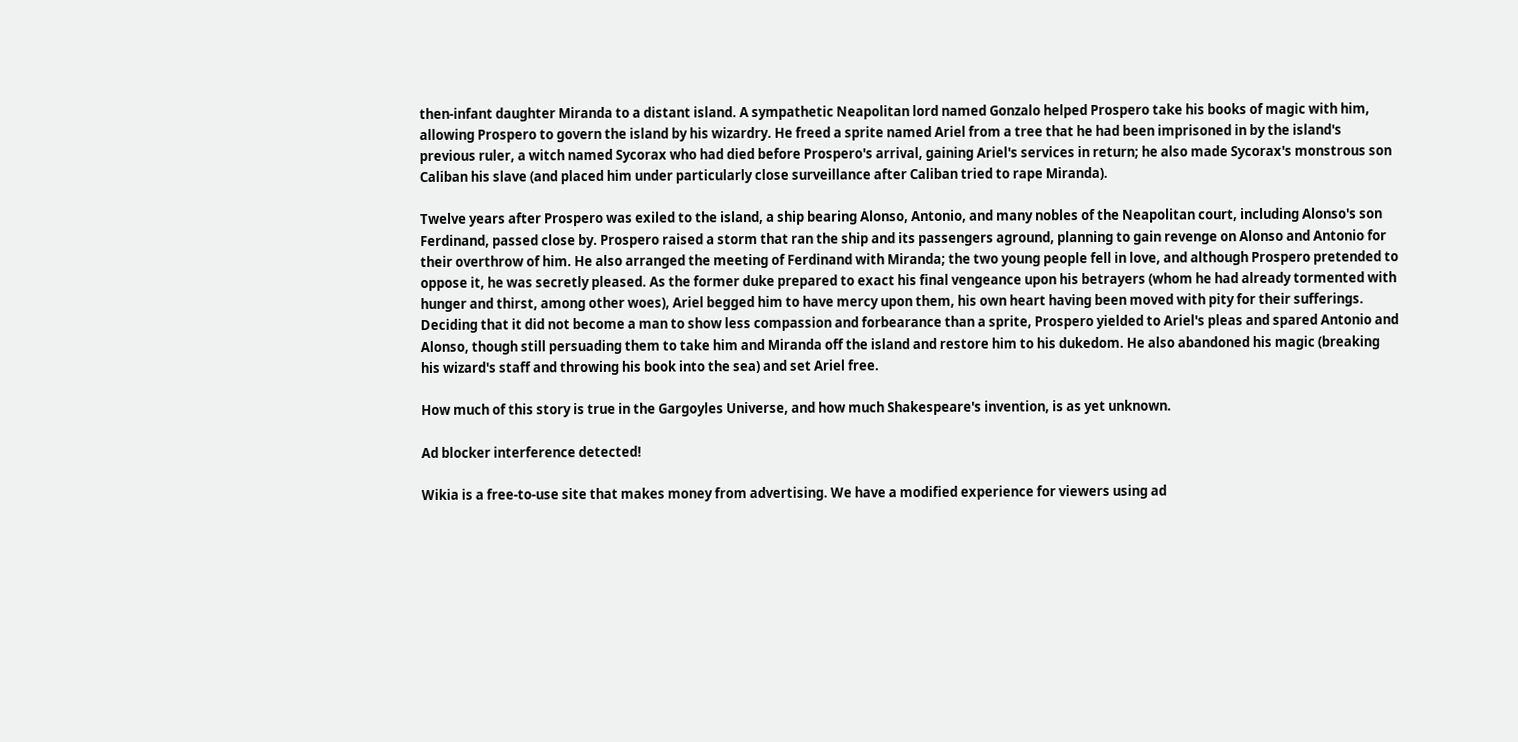then-infant daughter Miranda to a distant island. A sympathetic Neapolitan lord named Gonzalo helped Prospero take his books of magic with him, allowing Prospero to govern the island by his wizardry. He freed a sprite named Ariel from a tree that he had been imprisoned in by the island's previous ruler, a witch named Sycorax who had died before Prospero's arrival, gaining Ariel's services in return; he also made Sycorax's monstrous son Caliban his slave (and placed him under particularly close surveillance after Caliban tried to rape Miranda).

Twelve years after Prospero was exiled to the island, a ship bearing Alonso, Antonio, and many nobles of the Neapolitan court, including Alonso's son Ferdinand, passed close by. Prospero raised a storm that ran the ship and its passengers aground, planning to gain revenge on Alonso and Antonio for their overthrow of him. He also arranged the meeting of Ferdinand with Miranda; the two young people fell in love, and although Prospero pretended to oppose it, he was secretly pleased. As the former duke prepared to exact his final vengeance upon his betrayers (whom he had already tormented with hunger and thirst, among other woes), Ariel begged him to have mercy upon them, his own heart having been moved with pity for their sufferings. Deciding that it did not become a man to show less compassion and forbearance than a sprite, Prospero yielded to Ariel's pleas and spared Antonio and Alonso, though still persuading them to take him and Miranda off the island and restore him to his dukedom. He also abandoned his magic (breaking his wizard's staff and throwing his book into the sea) and set Ariel free.

How much of this story is true in the Gargoyles Universe, and how much Shakespeare's invention, is as yet unknown.

Ad blocker interference detected!

Wikia is a free-to-use site that makes money from advertising. We have a modified experience for viewers using ad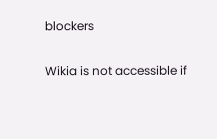blockers

Wikia is not accessible if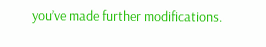you’ve made further modifications.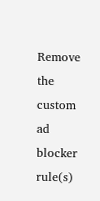Remove the custom ad blocker rule(s)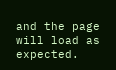and the page will load as expected.